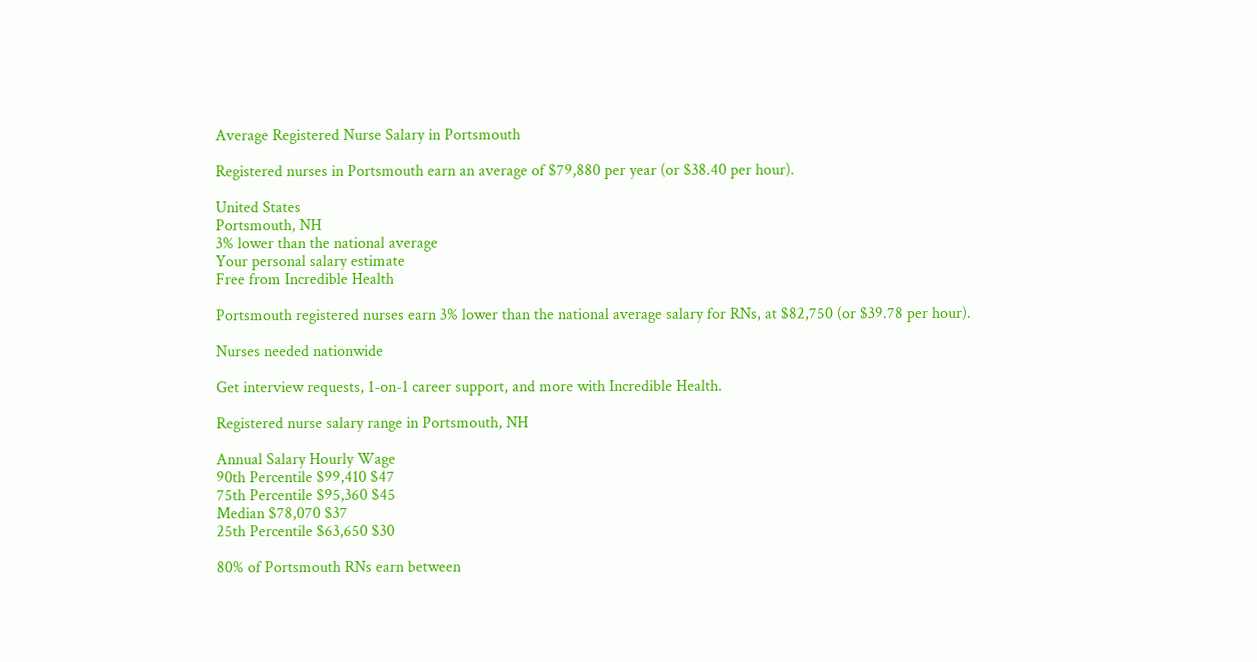Average Registered Nurse Salary in Portsmouth

Registered nurses in Portsmouth earn an average of $79,880 per year (or $38.40 per hour).

United States
Portsmouth, NH
3% lower than the national average
Your personal salary estimate
Free from Incredible Health

Portsmouth registered nurses earn 3% lower than the national average salary for RNs, at $82,750 (or $39.78 per hour).

Nurses needed nationwide

Get interview requests, 1-on-1 career support, and more with Incredible Health.

Registered nurse salary range in Portsmouth, NH

Annual Salary Hourly Wage
90th Percentile $99,410 $47
75th Percentile $95,360 $45
Median $78,070 $37
25th Percentile $63,650 $30

80% of Portsmouth RNs earn between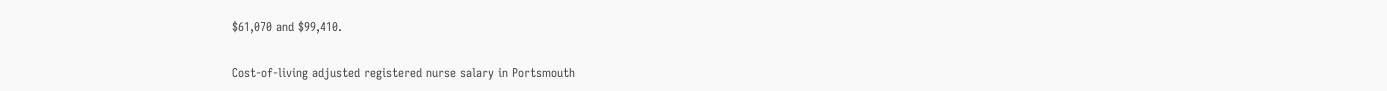$61,070 and $99,410.

Cost-of-living adjusted registered nurse salary in Portsmouth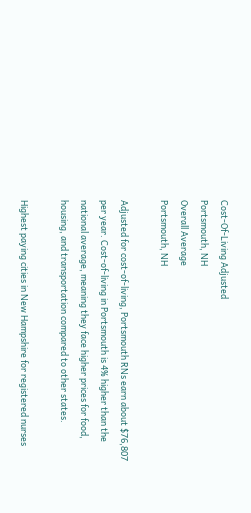Cost-Of-Living Adjusted
Portsmouth, NH
Overall Average
Portsmouth, NH

Adjusted for cost-of-living, Portsmouth RNs earn about $76,807 per year. Cost-of-living in Portsmouth is 4% higher than the national average, meaning they face higher prices for food, housing, and transportation compared to other states.

Highest paying cities in New Hampshire for registered nurses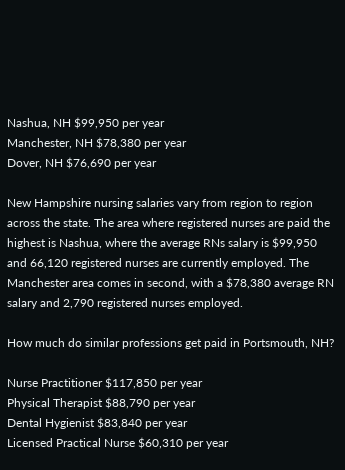Nashua, NH $99,950 per year
Manchester, NH $78,380 per year
Dover, NH $76,690 per year

New Hampshire nursing salaries vary from region to region across the state. The area where registered nurses are paid the highest is Nashua, where the average RNs salary is $99,950 and 66,120 registered nurses are currently employed. The Manchester area comes in second, with a $78,380 average RN salary and 2,790 registered nurses employed.

How much do similar professions get paid in Portsmouth, NH?

Nurse Practitioner $117,850 per year
Physical Therapist $88,790 per year
Dental Hygienist $83,840 per year
Licensed Practical Nurse $60,310 per year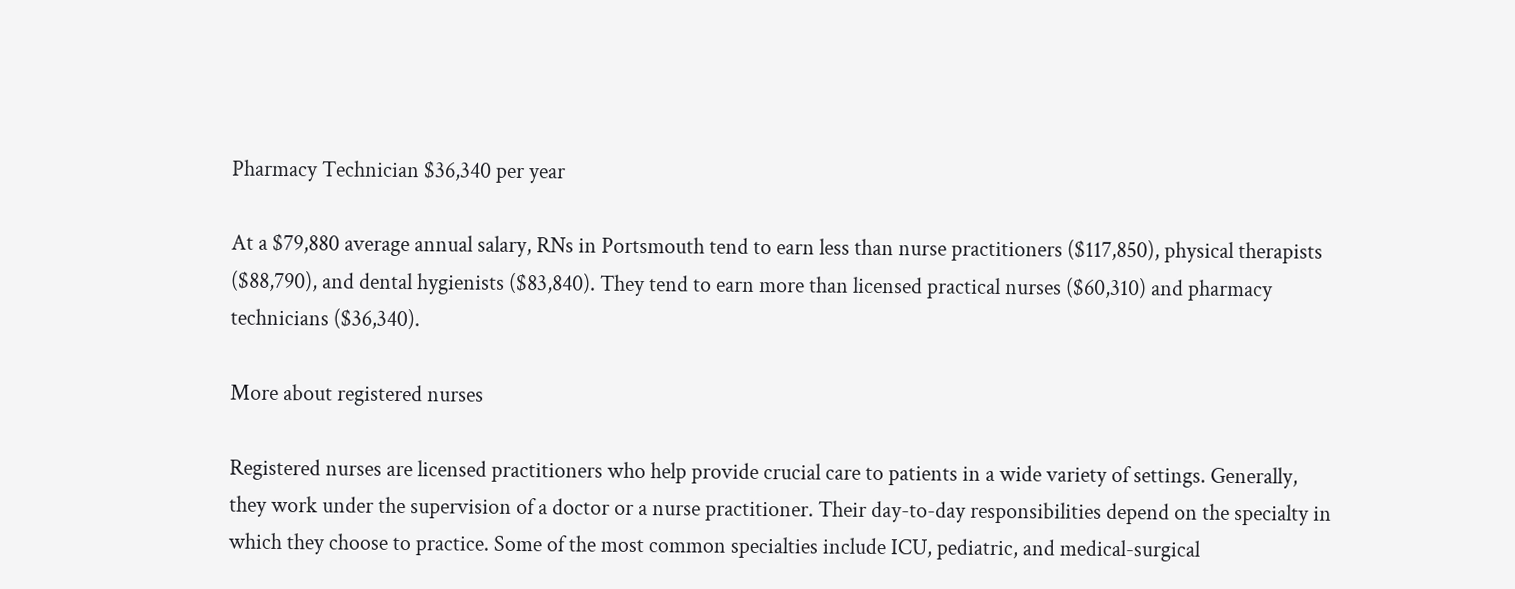Pharmacy Technician $36,340 per year

At a $79,880 average annual salary, RNs in Portsmouth tend to earn less than nurse practitioners ($117,850), physical therapists ($88,790), and dental hygienists ($83,840). They tend to earn more than licensed practical nurses ($60,310) and pharmacy technicians ($36,340).

More about registered nurses

Registered nurses are licensed practitioners who help provide crucial care to patients in a wide variety of settings. Generally, they work under the supervision of a doctor or a nurse practitioner. Their day-to-day responsibilities depend on the specialty in which they choose to practice. Some of the most common specialties include ICU, pediatric, and medical-surgical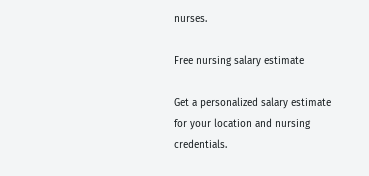nurses.

Free nursing salary estimate

Get a personalized salary estimate for your location and nursing credentials.